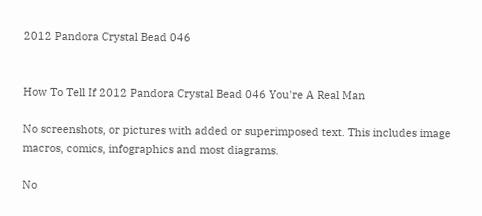2012 Pandora Crystal Bead 046


How To Tell If 2012 Pandora Crystal Bead 046 You're A Real Man

No screenshots, or pictures with added or superimposed text. This includes image macros, comics, infographics and most diagrams.

No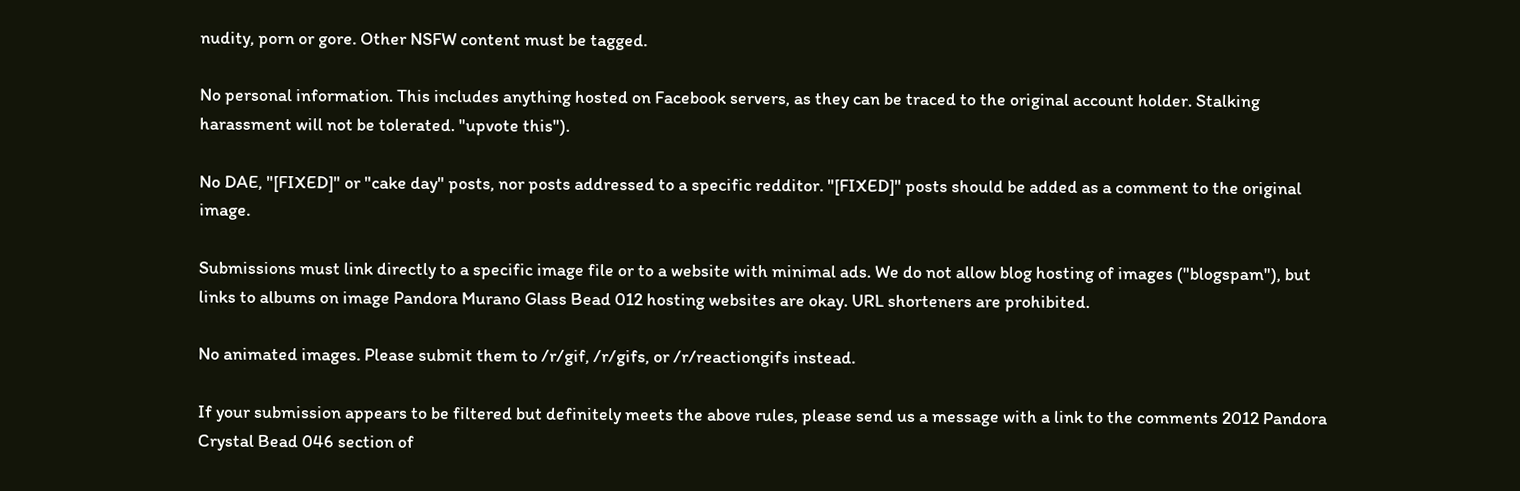nudity, porn or gore. Other NSFW content must be tagged.

No personal information. This includes anything hosted on Facebook servers, as they can be traced to the original account holder. Stalking harassment will not be tolerated. "upvote this").

No DAE, "[FIXED]" or "cake day" posts, nor posts addressed to a specific redditor. "[FIXED]" posts should be added as a comment to the original image.

Submissions must link directly to a specific image file or to a website with minimal ads. We do not allow blog hosting of images ("blogspam"), but links to albums on image Pandora Murano Glass Bead 012 hosting websites are okay. URL shorteners are prohibited.

No animated images. Please submit them to /r/gif, /r/gifs, or /r/reactiongifs instead.

If your submission appears to be filtered but definitely meets the above rules, please send us a message with a link to the comments 2012 Pandora Crystal Bead 046 section of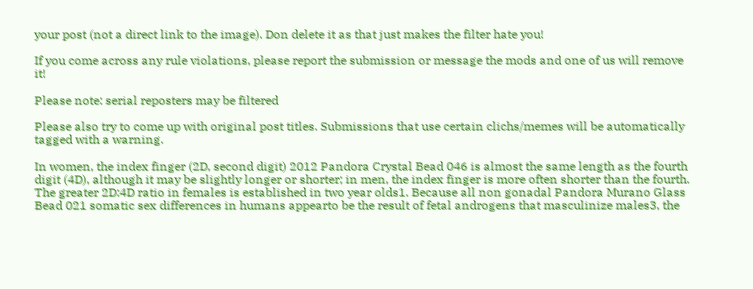your post (not a direct link to the image). Don delete it as that just makes the filter hate you!

If you come across any rule violations, please report the submission or message the mods and one of us will remove it!

Please note: serial reposters may be filtered

Please also try to come up with original post titles. Submissions that use certain clichs/memes will be automatically tagged with a warning.

In women, the index finger (2D, second digit) 2012 Pandora Crystal Bead 046 is almost the same length as the fourth digit (4D), although it may be slightly longer or shorter; in men, the index finger is more often shorter than the fourth. The greater 2D:4D ratio in females is established in two year olds1. Because all non gonadal Pandora Murano Glass Bead 021 somatic sex differences in humans appearto be the result of fetal androgens that masculinize males3, the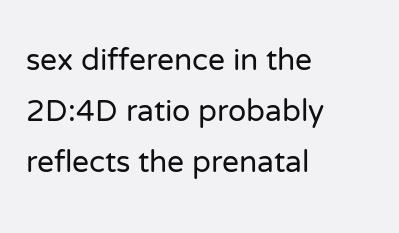sex difference in the 2D:4D ratio probably reflects the prenatal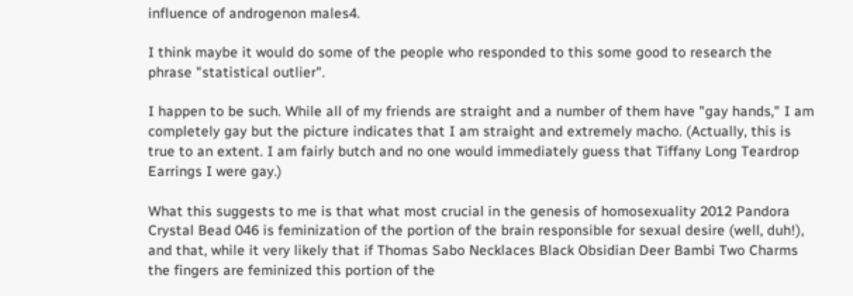influence of androgenon males4.

I think maybe it would do some of the people who responded to this some good to research the phrase "statistical outlier".

I happen to be such. While all of my friends are straight and a number of them have "gay hands," I am completely gay but the picture indicates that I am straight and extremely macho. (Actually, this is true to an extent. I am fairly butch and no one would immediately guess that Tiffany Long Teardrop Earrings I were gay.)

What this suggests to me is that what most crucial in the genesis of homosexuality 2012 Pandora Crystal Bead 046 is feminization of the portion of the brain responsible for sexual desire (well, duh!), and that, while it very likely that if Thomas Sabo Necklaces Black Obsidian Deer Bambi Two Charms the fingers are feminized this portion of the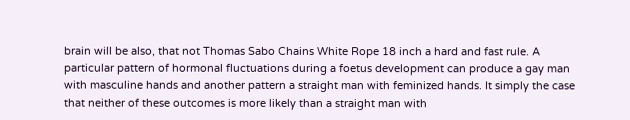brain will be also, that not Thomas Sabo Chains White Rope 18 inch a hard and fast rule. A particular pattern of hormonal fluctuations during a foetus development can produce a gay man with masculine hands and another pattern a straight man with feminized hands. It simply the case that neither of these outcomes is more likely than a straight man with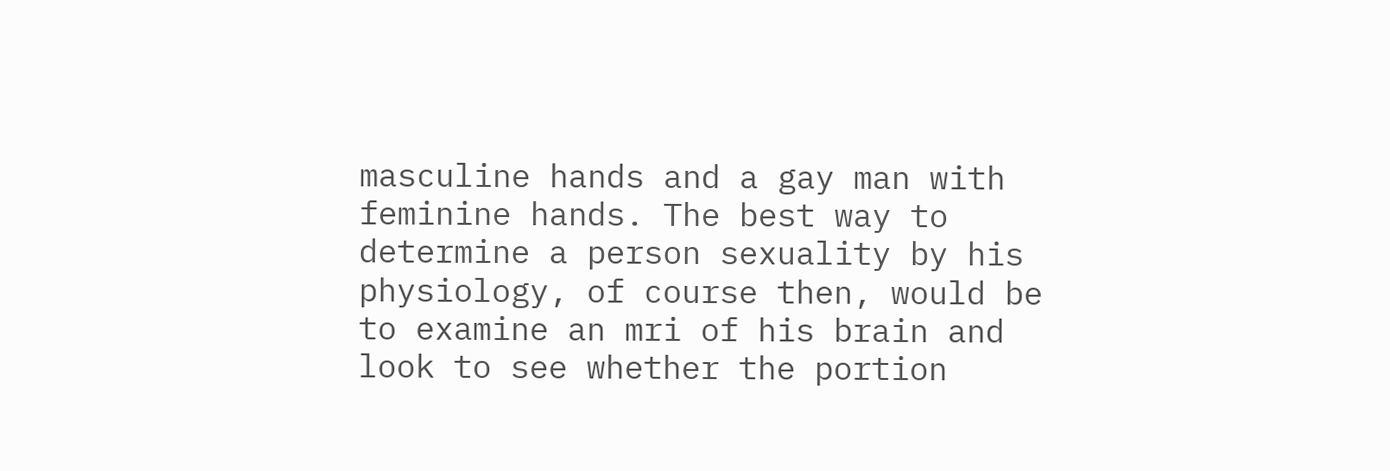masculine hands and a gay man with feminine hands. The best way to determine a person sexuality by his physiology, of course then, would be to examine an mri of his brain and look to see whether the portion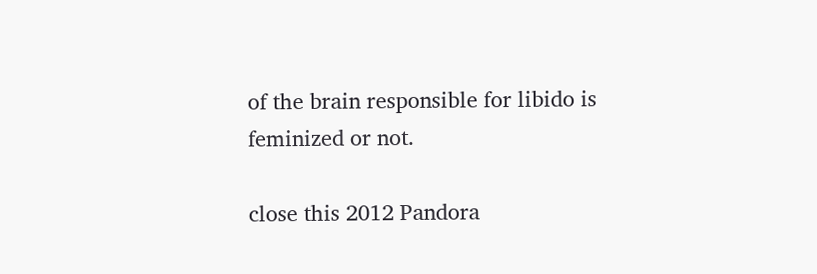of the brain responsible for libido is feminized or not.

close this 2012 Pandora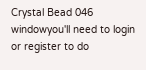Crystal Bead 046 windowyou'll need to login or register to do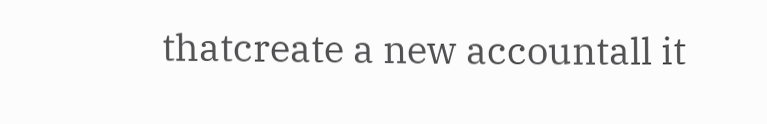thatcreate a new accountall it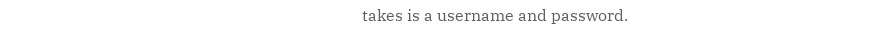takes is a username and password.